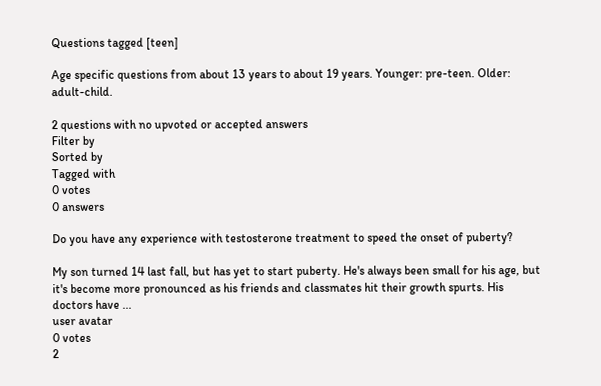Questions tagged [teen]

Age specific questions from about 13 years to about 19 years. Younger: pre-teen. Older: adult-child.

2 questions with no upvoted or accepted answers
Filter by
Sorted by
Tagged with
0 votes
0 answers

Do you have any experience with testosterone treatment to speed the onset of puberty?

My son turned 14 last fall, but has yet to start puberty. He's always been small for his age, but it's become more pronounced as his friends and classmates hit their growth spurts. His doctors have ...
user avatar
0 votes
2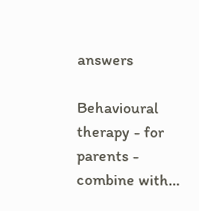answers

Behavioural therapy - for parents - combine with…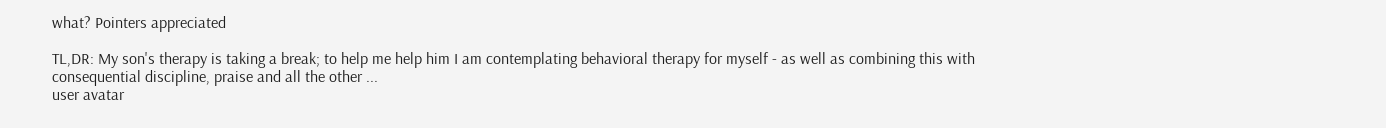what? Pointers appreciated

TL,DR: My son's therapy is taking a break; to help me help him I am contemplating behavioral therapy for myself - as well as combining this with consequential discipline, praise and all the other ...
user avatar